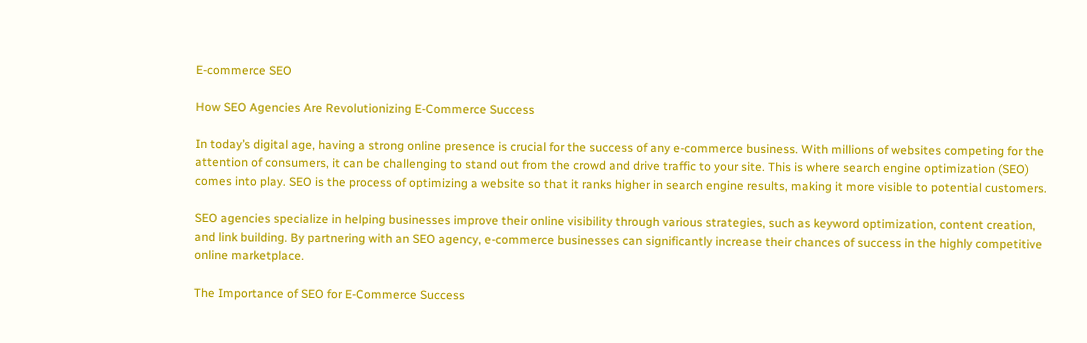E-commerce SEO

How SEO Agencies Are Revolutionizing E-Commerce Success

In today’s digital age, having a strong online presence is crucial for the success of any e-commerce business. With millions of websites competing for the attention of consumers, it can be challenging to stand out from the crowd and drive traffic to your site. This is where search engine optimization (SEO) comes into play. SEO is the process of optimizing a website so that it ranks higher in search engine results, making it more visible to potential customers.

SEO agencies specialize in helping businesses improve their online visibility through various strategies, such as keyword optimization, content creation, and link building. By partnering with an SEO agency, e-commerce businesses can significantly increase their chances of success in the highly competitive online marketplace.

The Importance of SEO for E-Commerce Success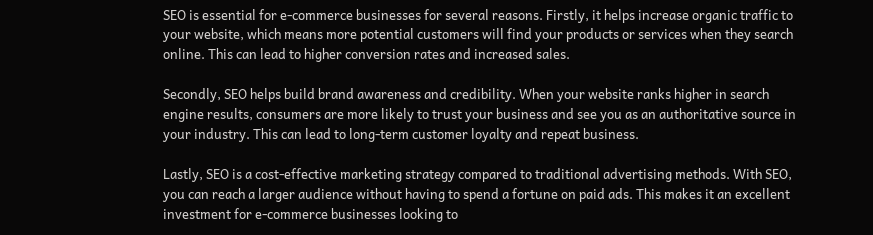SEO is essential for e-commerce businesses for several reasons. Firstly, it helps increase organic traffic to your website, which means more potential customers will find your products or services when they search online. This can lead to higher conversion rates and increased sales.

Secondly, SEO helps build brand awareness and credibility. When your website ranks higher in search engine results, consumers are more likely to trust your business and see you as an authoritative source in your industry. This can lead to long-term customer loyalty and repeat business.

Lastly, SEO is a cost-effective marketing strategy compared to traditional advertising methods. With SEO, you can reach a larger audience without having to spend a fortune on paid ads. This makes it an excellent investment for e-commerce businesses looking to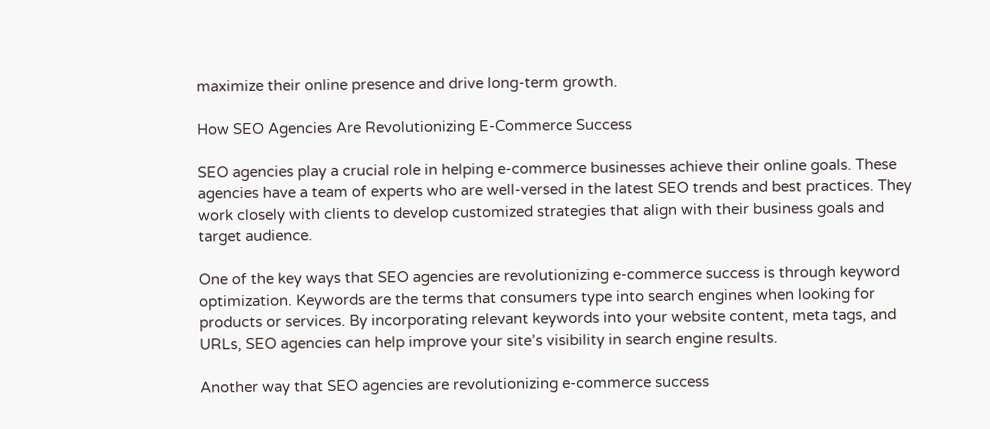maximize their online presence and drive long-term growth.

How SEO Agencies Are Revolutionizing E-Commerce Success

SEO agencies play a crucial role in helping e-commerce businesses achieve their online goals. These agencies have a team of experts who are well-versed in the latest SEO trends and best practices. They work closely with clients to develop customized strategies that align with their business goals and target audience.

One of the key ways that SEO agencies are revolutionizing e-commerce success is through keyword optimization. Keywords are the terms that consumers type into search engines when looking for products or services. By incorporating relevant keywords into your website content, meta tags, and URLs, SEO agencies can help improve your site’s visibility in search engine results.

Another way that SEO agencies are revolutionizing e-commerce success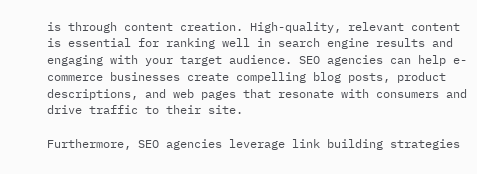is through content creation. High-quality, relevant content is essential for ranking well in search engine results and engaging with your target audience. SEO agencies can help e-commerce businesses create compelling blog posts, product descriptions, and web pages that resonate with consumers and drive traffic to their site.

Furthermore, SEO agencies leverage link building strategies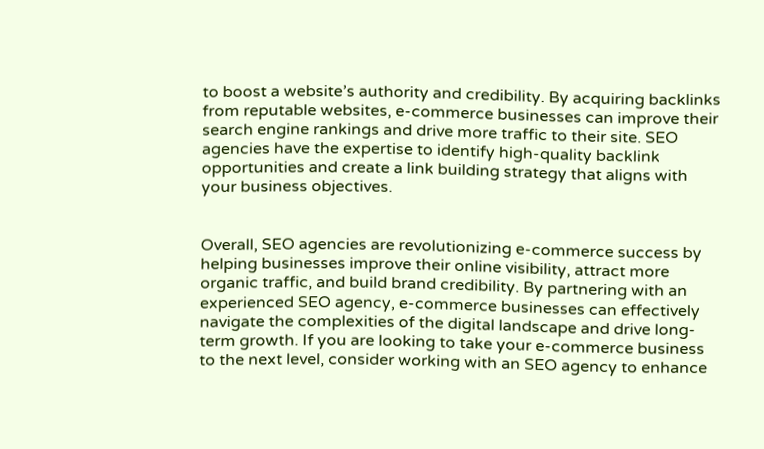to boost a website’s authority and credibility. By acquiring backlinks from reputable websites, e-commerce businesses can improve their search engine rankings and drive more traffic to their site. SEO agencies have the expertise to identify high-quality backlink opportunities and create a link building strategy that aligns with your business objectives.


Overall, SEO agencies are revolutionizing e-commerce success by helping businesses improve their online visibility, attract more organic traffic, and build brand credibility. By partnering with an experienced SEO agency, e-commerce businesses can effectively navigate the complexities of the digital landscape and drive long-term growth. If you are looking to take your e-commerce business to the next level, consider working with an SEO agency to enhance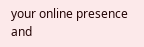your online presence and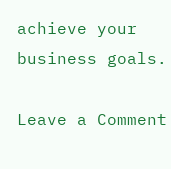achieve your business goals.

Leave a Comment